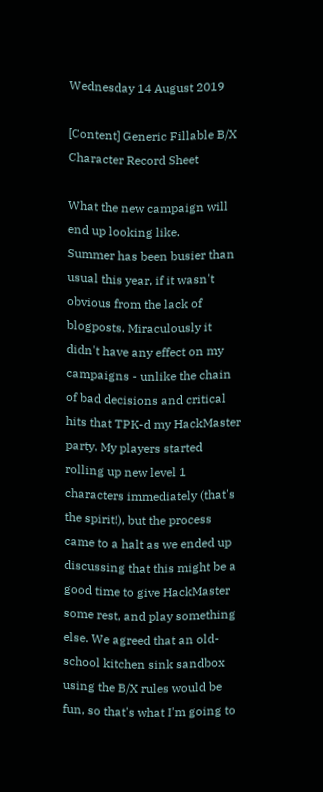Wednesday 14 August 2019

[Content] Generic Fillable B/X Character Record Sheet

What the new campaign will end up looking like.
Summer has been busier than usual this year, if it wasn't obvious from the lack of blogposts. Miraculously it didn't have any effect on my campaigns - unlike the chain of bad decisions and critical hits that TPK-d my HackMaster party. My players started rolling up new level 1 characters immediately (that's the spirit!), but the process came to a halt as we ended up discussing that this might be a good time to give HackMaster some rest, and play something else. We agreed that an old-school kitchen sink sandbox using the B/X rules would be fun, so that's what I'm going to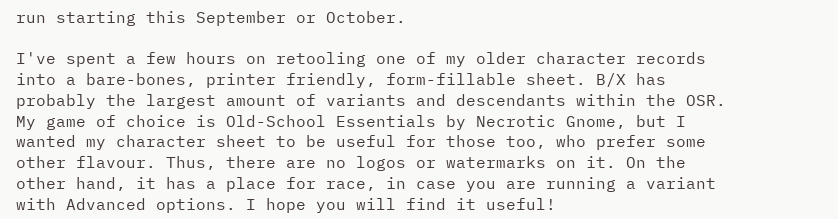run starting this September or October.

I've spent a few hours on retooling one of my older character records into a bare-bones, printer friendly, form-fillable sheet. B/X has probably the largest amount of variants and descendants within the OSR. My game of choice is Old-School Essentials by Necrotic Gnome, but I wanted my character sheet to be useful for those too, who prefer some other flavour. Thus, there are no logos or watermarks on it. On the other hand, it has a place for race, in case you are running a variant with Advanced options. I hope you will find it useful!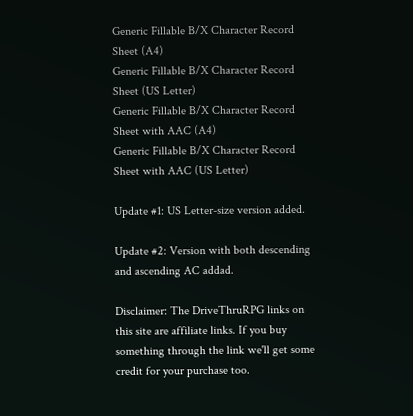Generic Fillable B/X Character Record Sheet (A4)
Generic Fillable B/X Character Record Sheet (US Letter)
Generic Fillable B/X Character Record Sheet with AAC (A4)
Generic Fillable B/X Character Record Sheet with AAC (US Letter)

Update #1: US Letter-size version added.

Update #2: Version with both descending and ascending AC addad.

Disclaimer: The DriveThruRPG links on this site are affiliate links. If you buy something through the link we'll get some credit for your purchase too.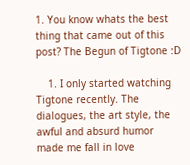1. You know whats the best thing that came out of this post? The Begun of Tigtone :D

    1. I only started watching Tigtone recently. The dialogues, the art style, the awful and absurd humor made me fall in love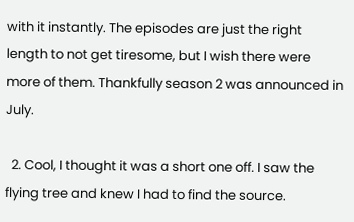with it instantly. The episodes are just the right length to not get tiresome, but I wish there were more of them. Thankfully season 2 was announced in July.

  2. Cool, I thought it was a short one off. I saw the flying tree and knew I had to find the source.